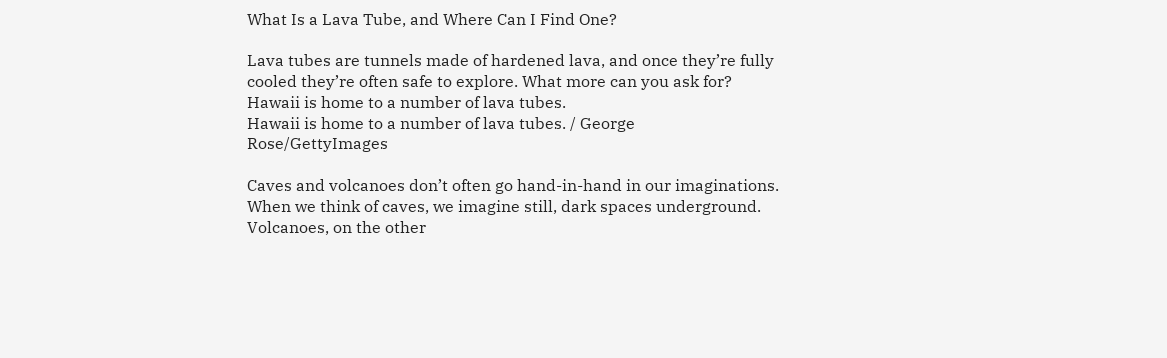What Is a Lava Tube, and Where Can I Find One?

Lava tubes are tunnels made of hardened lava, and once they’re fully cooled they’re often safe to explore. What more can you ask for?
Hawaii is home to a number of lava tubes.
Hawaii is home to a number of lava tubes. / George Rose/GettyImages

Caves and volcanoes don’t often go hand-in-hand in our imaginations. When we think of caves, we imagine still, dark spaces underground. Volcanoes, on the other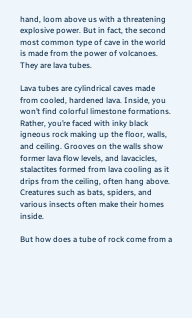hand, loom above us with a threatening explosive power. But in fact, the second most common type of cave in the world is made from the power of volcanoes. They are lava tubes.

Lava tubes are cylindrical caves made from cooled, hardened lava. Inside, you won’t find colorful limestone formations. Rather, you’re faced with inky black igneous rock making up the floor, walls, and ceiling. Grooves on the walls show former lava flow levels, and lavacicles, stalactites formed from lava cooling as it drips from the ceiling, often hang above. Creatures such as bats, spiders, and various insects often make their homes inside.

But how does a tube of rock come from a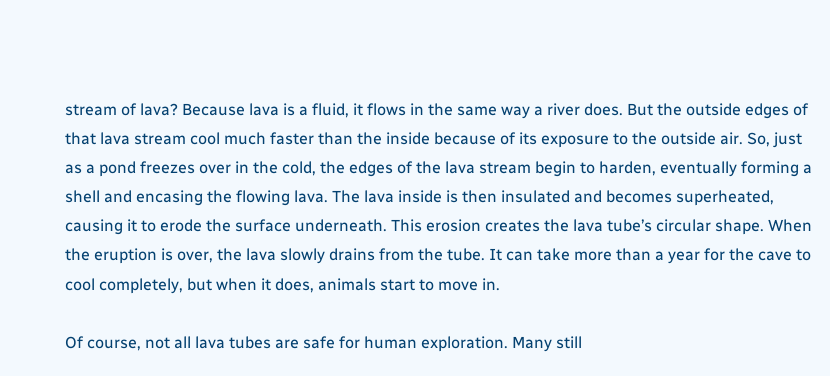stream of lava? Because lava is a fluid, it flows in the same way a river does. But the outside edges of that lava stream cool much faster than the inside because of its exposure to the outside air. So, just as a pond freezes over in the cold, the edges of the lava stream begin to harden, eventually forming a shell and encasing the flowing lava. The lava inside is then insulated and becomes superheated, causing it to erode the surface underneath. This erosion creates the lava tube’s circular shape. When the eruption is over, the lava slowly drains from the tube. It can take more than a year for the cave to cool completely, but when it does, animals start to move in.

Of course, not all lava tubes are safe for human exploration. Many still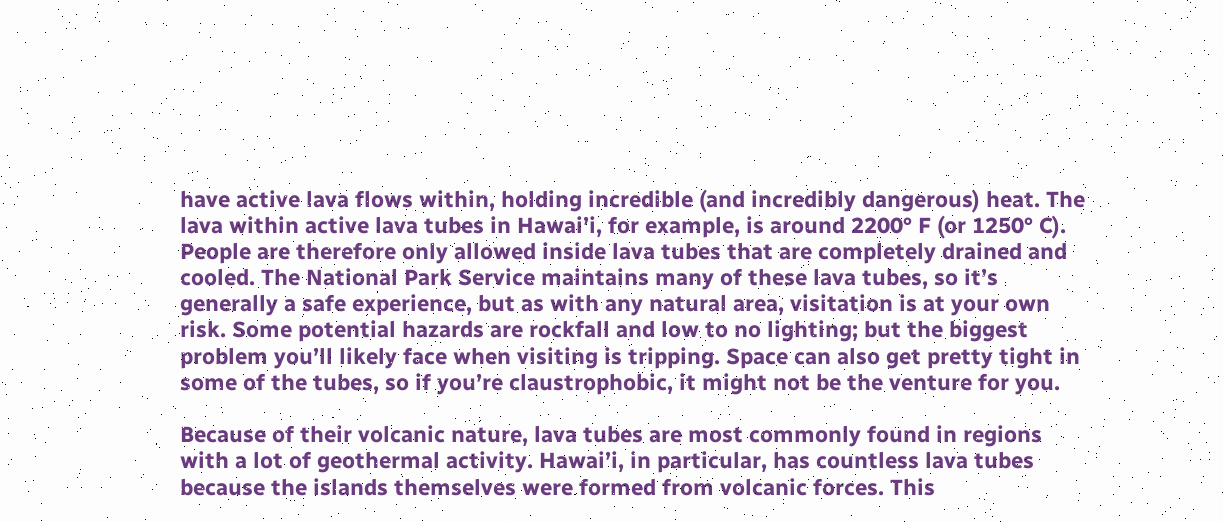have active lava flows within, holding incredible (and incredibly dangerous) heat. The lava within active lava tubes in Hawai’i, for example, is around 2200° F (or 1250° C). People are therefore only allowed inside lava tubes that are completely drained and cooled. The National Park Service maintains many of these lava tubes, so it’s generally a safe experience, but as with any natural area, visitation is at your own risk. Some potential hazards are rockfall and low to no lighting; but the biggest problem you’ll likely face when visiting is tripping. Space can also get pretty tight in some of the tubes, so if you’re claustrophobic, it might not be the venture for you.

Because of their volcanic nature, lava tubes are most commonly found in regions with a lot of geothermal activity. Hawai’i, in particular, has countless lava tubes because the islands themselves were formed from volcanic forces. This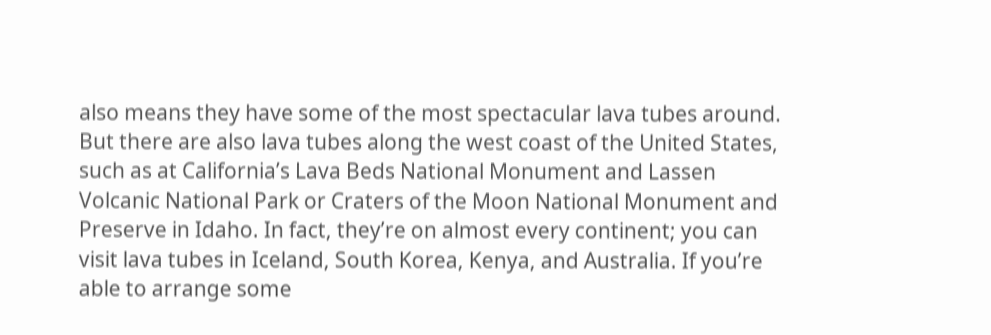also means they have some of the most spectacular lava tubes around. But there are also lava tubes along the west coast of the United States, such as at California’s Lava Beds National Monument and Lassen Volcanic National Park or Craters of the Moon National Monument and Preserve in Idaho. In fact, they’re on almost every continent; you can visit lava tubes in Iceland, South Korea, Kenya, and Australia. If you’re able to arrange some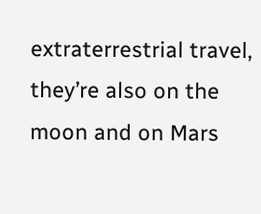extraterrestrial travel, they’re also on the moon and on Mars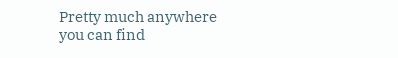Pretty much anywhere you can find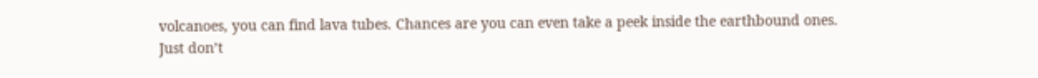volcanoes, you can find lava tubes. Chances are you can even take a peek inside the earthbound ones. Just don’t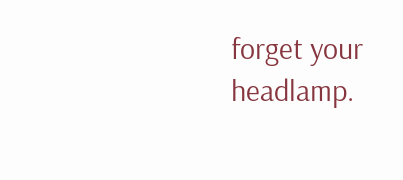forget your headlamp.